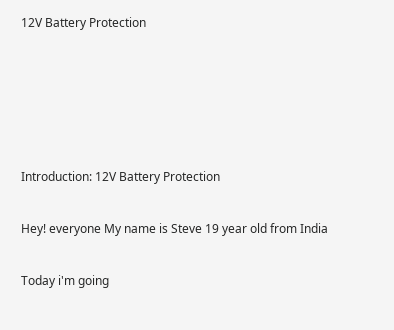12V Battery Protection





Introduction: 12V Battery Protection

Hey! everyone My name is Steve 19 year old from India

Today i'm going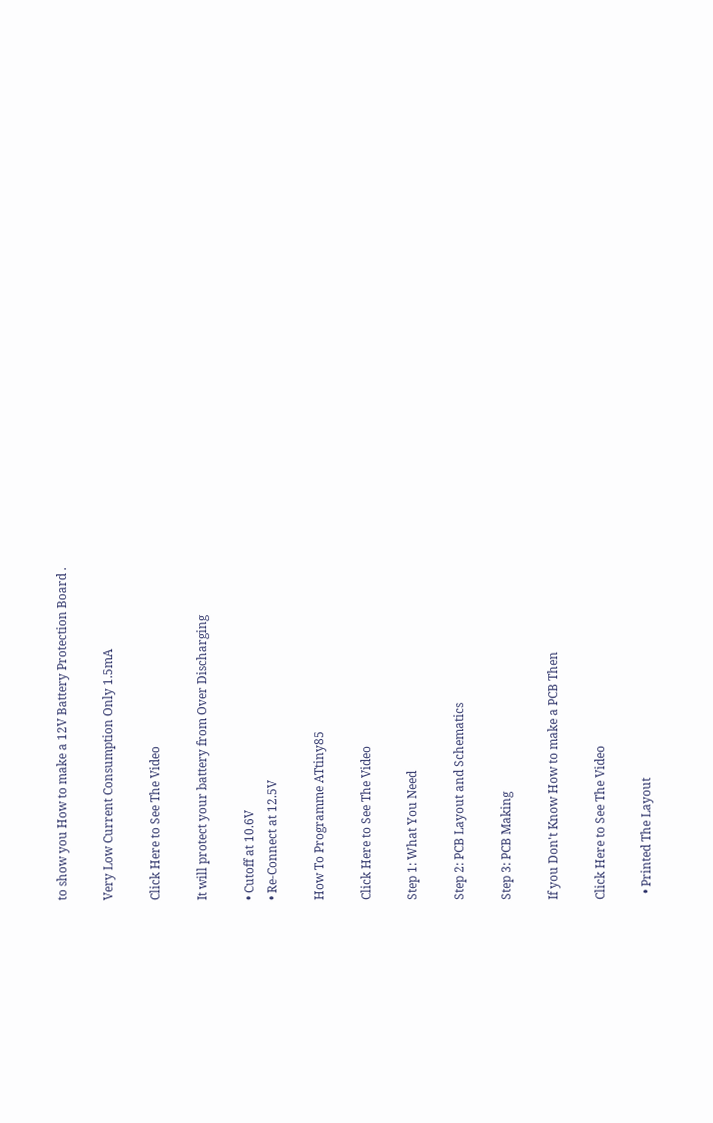to show you How to make a 12V Battery Protection Board .

Very Low Current Consumption Only 1.5mA

Click Here to See The Video

It will protect your battery from Over Discharging

• Cutoff at 10.6V
• Re-Connect at 12.5V

How To Programme ATtiny85

Click Here to See The Video

Step 1: What You Need

Step 2: PCB Layout and Schematics

Step 3: PCB Making

If you Don't Know How to make a PCB Then

Click Here to See The Video

  • Printed The Layout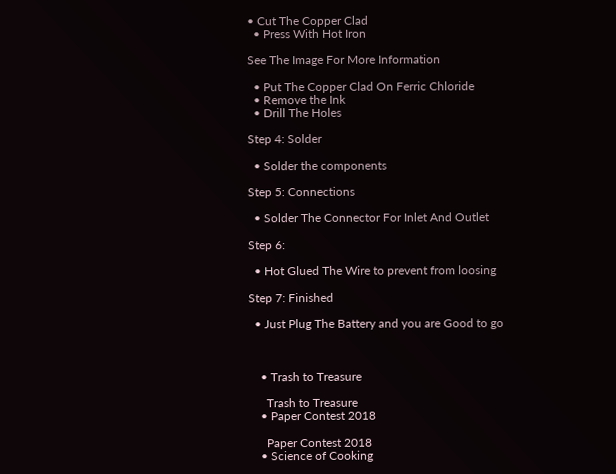• Cut The Copper Clad
  • Press With Hot Iron

See The Image For More Information

  • Put The Copper Clad On Ferric Chloride
  • Remove the Ink
  • Drill The Holes

Step 4: Solder

  • Solder the components

Step 5: Connections

  • Solder The Connector For Inlet And Outlet

Step 6:

  • Hot Glued The Wire to prevent from loosing

Step 7: Finished

  • Just Plug The Battery and you are Good to go



    • Trash to Treasure

      Trash to Treasure
    • Paper Contest 2018

      Paper Contest 2018
    • Science of Cooking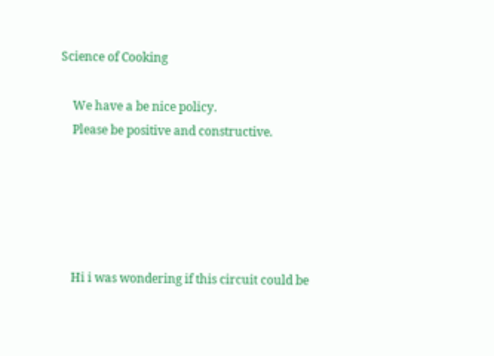Science of Cooking

    We have a be nice policy.
    Please be positive and constructive.





    Hi i was wondering if this circuit could be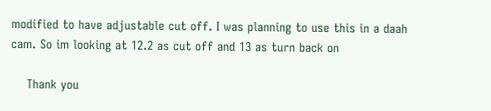modified to have adjustable cut off. I was planning to use this in a daah cam. So im looking at 12.2 as cut off and 13 as turn back on

    Thank you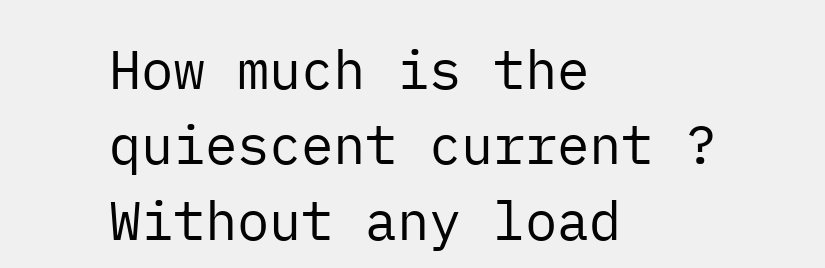How much is the quiescent current ? Without any load